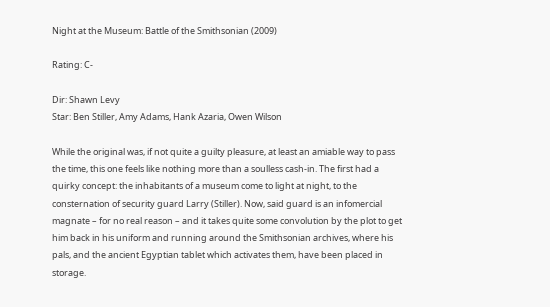Night at the Museum: Battle of the Smithsonian (2009)

Rating: C-

Dir: Shawn Levy
Star: Ben Stiller, Amy Adams, Hank Azaria, Owen Wilson

While the original was, if not quite a guilty pleasure, at least an amiable way to pass the time, this one feels like nothing more than a soulless cash-in. The first had a quirky concept: the inhabitants of a museum come to light at night, to the consternation of security guard Larry (Stiller). Now, said guard is an infomercial magnate – for no real reason – and it takes quite some convolution by the plot to get him back in his uniform and running around the Smithsonian archives, where his pals, and the ancient Egyptian tablet which activates them, have been placed in storage.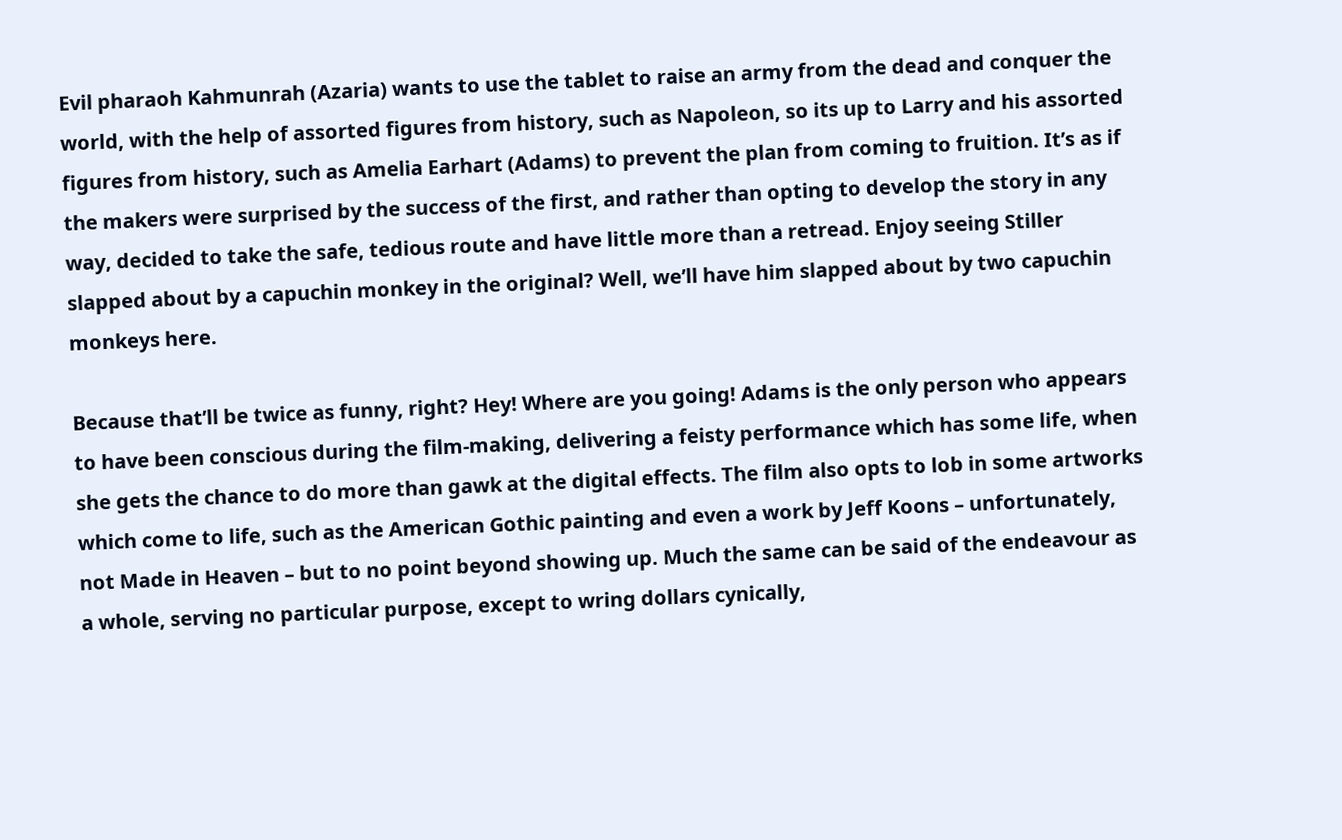Evil pharaoh Kahmunrah (Azaria) wants to use the tablet to raise an army from the dead and conquer the world, with the help of assorted figures from history, such as Napoleon, so its up to Larry and his assorted figures from history, such as Amelia Earhart (Adams) to prevent the plan from coming to fruition. It’s as if the makers were surprised by the success of the first, and rather than opting to develop the story in any way, decided to take the safe, tedious route and have little more than a retread. Enjoy seeing Stiller slapped about by a capuchin monkey in the original? Well, we’ll have him slapped about by two capuchin monkeys here.

Because that’ll be twice as funny, right? Hey! Where are you going! Adams is the only person who appears to have been conscious during the film-making, delivering a feisty performance which has some life, when she gets the chance to do more than gawk at the digital effects. The film also opts to lob in some artworks which come to life, such as the American Gothic painting and even a work by Jeff Koons – unfortunately, not Made in Heaven – but to no point beyond showing up. Much the same can be said of the endeavour as a whole, serving no particular purpose, except to wring dollars cynically,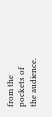from the pockets of the audience.